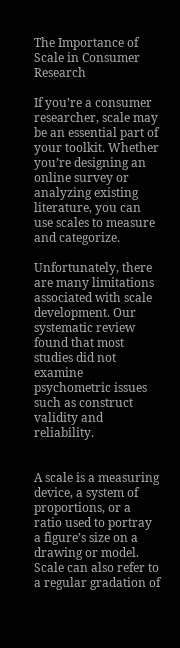The Importance of Scale in Consumer Research

If you’re a consumer researcher, scale may be an essential part of your toolkit. Whether you’re designing an online survey or analyzing existing literature, you can use scales to measure and categorize.

Unfortunately, there are many limitations associated with scale development. Our systematic review found that most studies did not examine psychometric issues such as construct validity and reliability.


A scale is a measuring device, a system of proportions, or a ratio used to portray a figure’s size on a drawing or model. Scale can also refer to a regular gradation of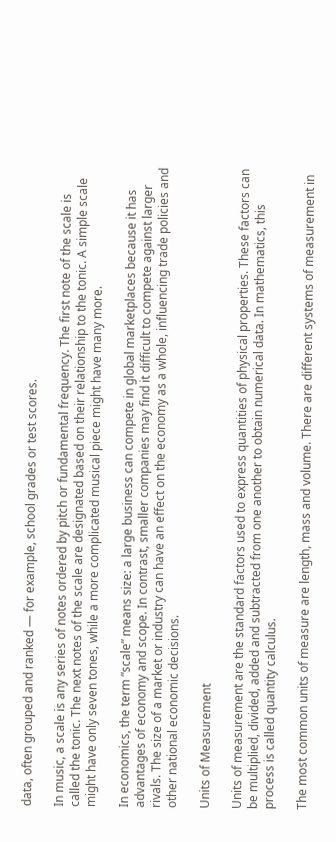data, often grouped and ranked — for example, school grades or test scores.

In music, a scale is any series of notes ordered by pitch or fundamental frequency. The first note of the scale is called the tonic. The next notes of the scale are designated based on their relationship to the tonic. A simple scale might have only seven tones, while a more complicated musical piece might have many more.

In economics, the term “scale” means size: a large business can compete in global marketplaces because it has advantages of economy and scope. In contrast, smaller companies may find it difficult to compete against larger rivals. The size of a market or industry can have an effect on the economy as a whole, influencing trade policies and other national economic decisions.

Units of Measurement

Units of measurement are the standard factors used to express quantities of physical properties. These factors can be multiplied, divided, added and subtracted from one another to obtain numerical data. In mathematics, this process is called quantity calculus.

The most common units of measure are length, mass and volume. There are different systems of measurement in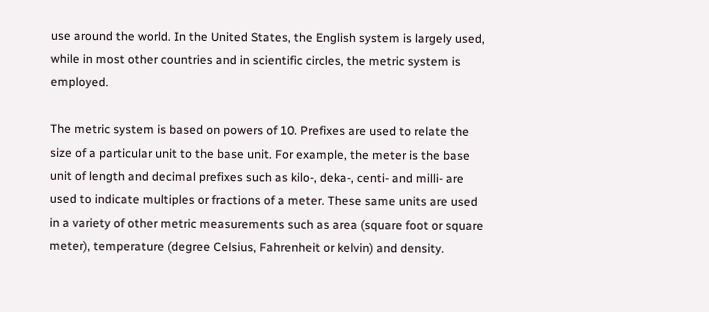use around the world. In the United States, the English system is largely used, while in most other countries and in scientific circles, the metric system is employed.

The metric system is based on powers of 10. Prefixes are used to relate the size of a particular unit to the base unit. For example, the meter is the base unit of length and decimal prefixes such as kilo-, deka-, centi- and milli- are used to indicate multiples or fractions of a meter. These same units are used in a variety of other metric measurements such as area (square foot or square meter), temperature (degree Celsius, Fahrenheit or kelvin) and density.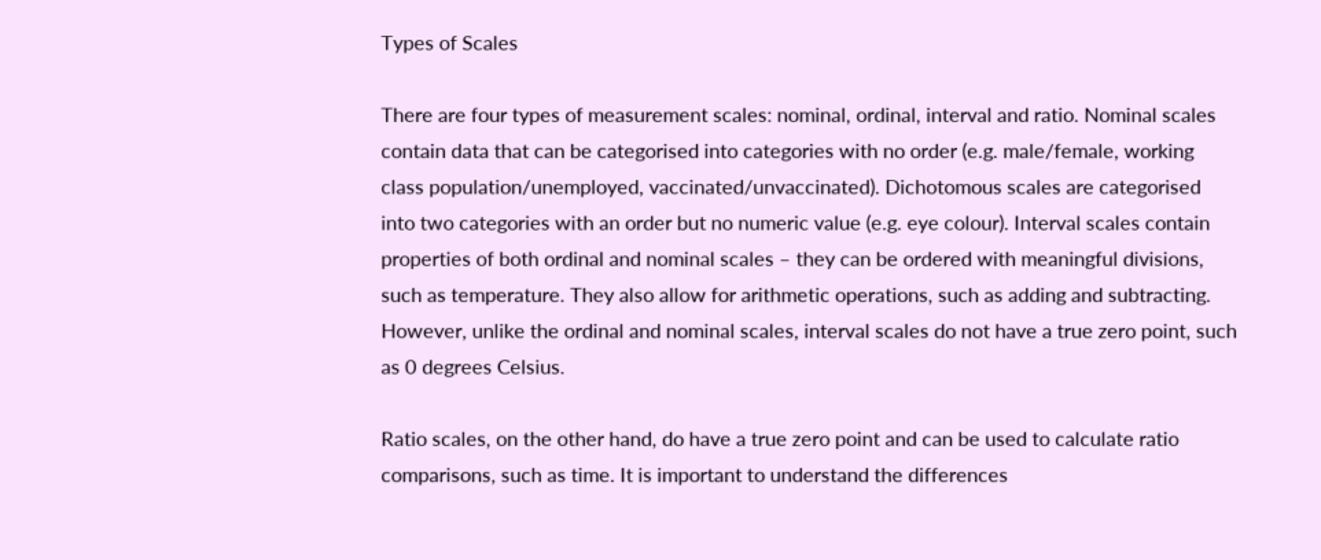Types of Scales

There are four types of measurement scales: nominal, ordinal, interval and ratio. Nominal scales contain data that can be categorised into categories with no order (e.g. male/female, working class population/unemployed, vaccinated/unvaccinated). Dichotomous scales are categorised into two categories with an order but no numeric value (e.g. eye colour). Interval scales contain properties of both ordinal and nominal scales – they can be ordered with meaningful divisions, such as temperature. They also allow for arithmetic operations, such as adding and subtracting. However, unlike the ordinal and nominal scales, interval scales do not have a true zero point, such as 0 degrees Celsius.

Ratio scales, on the other hand, do have a true zero point and can be used to calculate ratio comparisons, such as time. It is important to understand the differences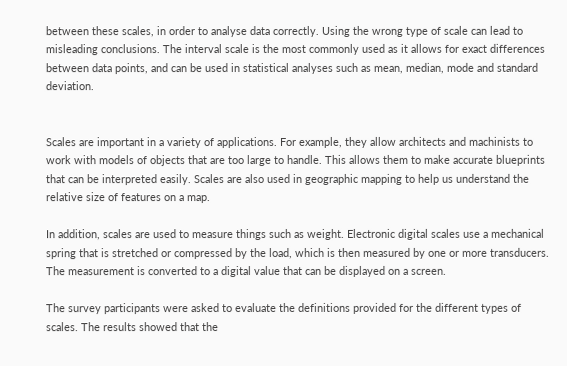between these scales, in order to analyse data correctly. Using the wrong type of scale can lead to misleading conclusions. The interval scale is the most commonly used as it allows for exact differences between data points, and can be used in statistical analyses such as mean, median, mode and standard deviation.


Scales are important in a variety of applications. For example, they allow architects and machinists to work with models of objects that are too large to handle. This allows them to make accurate blueprints that can be interpreted easily. Scales are also used in geographic mapping to help us understand the relative size of features on a map.

In addition, scales are used to measure things such as weight. Electronic digital scales use a mechanical spring that is stretched or compressed by the load, which is then measured by one or more transducers. The measurement is converted to a digital value that can be displayed on a screen.

The survey participants were asked to evaluate the definitions provided for the different types of scales. The results showed that the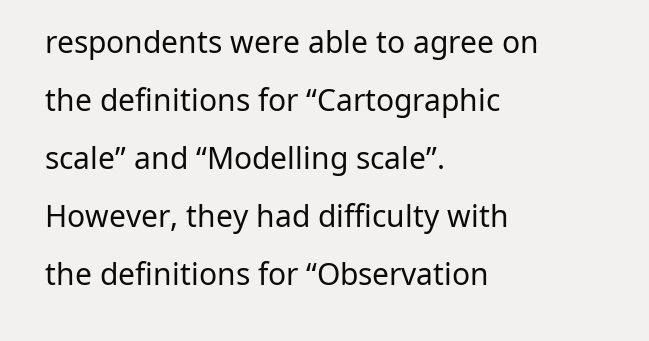respondents were able to agree on the definitions for “Cartographic scale” and “Modelling scale”. However, they had difficulty with the definitions for “Observation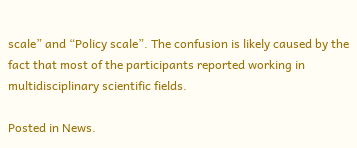scale” and “Policy scale”. The confusion is likely caused by the fact that most of the participants reported working in multidisciplinary scientific fields.

Posted in News.